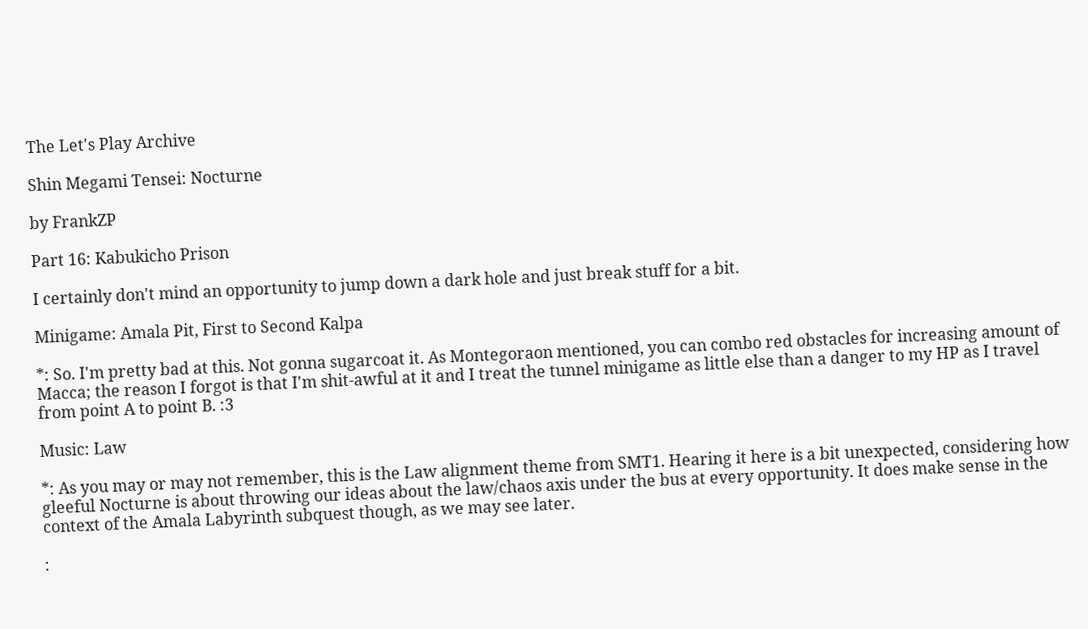The Let's Play Archive

Shin Megami Tensei: Nocturne

by FrankZP

Part 16: Kabukicho Prison

I certainly don't mind an opportunity to jump down a dark hole and just break stuff for a bit.

Minigame: Amala Pit, First to Second Kalpa

*: So. I'm pretty bad at this. Not gonna sugarcoat it. As Montegoraon mentioned, you can combo red obstacles for increasing amount of Macca; the reason I forgot is that I'm shit-awful at it and I treat the tunnel minigame as little else than a danger to my HP as I travel from point A to point B. :3

Music: Law

*: As you may or may not remember, this is the Law alignment theme from SMT1. Hearing it here is a bit unexpected, considering how gleeful Nocturne is about throwing our ideas about the law/chaos axis under the bus at every opportunity. It does make sense in the context of the Amala Labyrinth subquest though, as we may see later.

: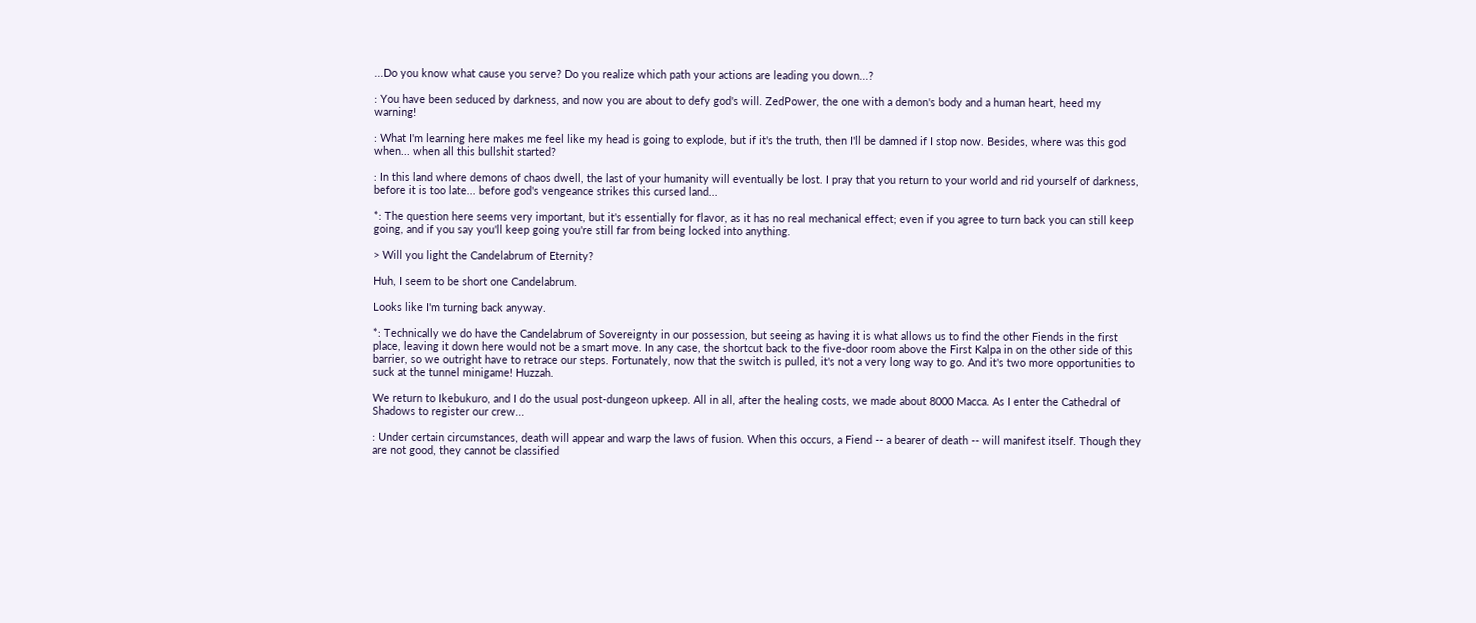...Do you know what cause you serve? Do you realize which path your actions are leading you down...?

: You have been seduced by darkness, and now you are about to defy god's will. ZedPower, the one with a demon's body and a human heart, heed my warning!

: What I'm learning here makes me feel like my head is going to explode, but if it's the truth, then I'll be damned if I stop now. Besides, where was this god when... when all this bullshit started?

: In this land where demons of chaos dwell, the last of your humanity will eventually be lost. I pray that you return to your world and rid yourself of darkness, before it is too late... before god's vengeance strikes this cursed land...

*: The question here seems very important, but it's essentially for flavor, as it has no real mechanical effect; even if you agree to turn back you can still keep going, and if you say you'll keep going you're still far from being locked into anything.

> Will you light the Candelabrum of Eternity?

Huh, I seem to be short one Candelabrum.

Looks like I'm turning back anyway.

*: Technically we do have the Candelabrum of Sovereignty in our possession, but seeing as having it is what allows us to find the other Fiends in the first place, leaving it down here would not be a smart move. In any case, the shortcut back to the five-door room above the First Kalpa in on the other side of this barrier, so we outright have to retrace our steps. Fortunately, now that the switch is pulled, it's not a very long way to go. And it's two more opportunities to suck at the tunnel minigame! Huzzah.

We return to Ikebukuro, and I do the usual post-dungeon upkeep. All in all, after the healing costs, we made about 8000 Macca. As I enter the Cathedral of Shadows to register our crew...

: Under certain circumstances, death will appear and warp the laws of fusion. When this occurs, a Fiend -- a bearer of death -- will manifest itself. Though they are not good, they cannot be classified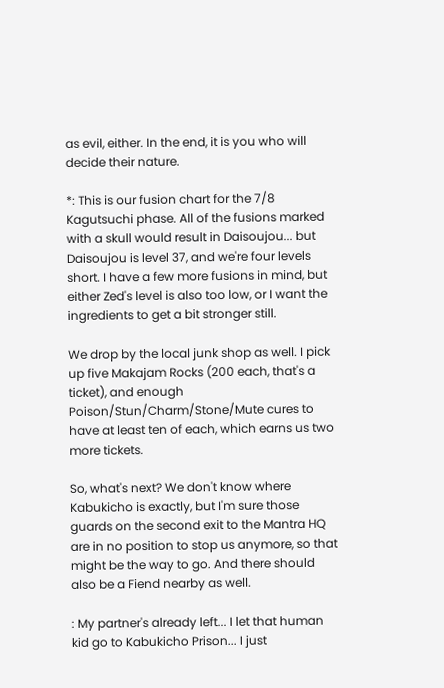as evil, either. In the end, it is you who will decide their nature.

*: This is our fusion chart for the 7/8 Kagutsuchi phase. All of the fusions marked with a skull would result in Daisoujou... but Daisoujou is level 37, and we're four levels short. I have a few more fusions in mind, but either Zed's level is also too low, or I want the ingredients to get a bit stronger still.

We drop by the local junk shop as well. I pick up five Makajam Rocks (200 each, that's a ticket), and enough Poison/Stun/Charm/Stone/Mute cures to have at least ten of each, which earns us two more tickets.

So, what's next? We don't know where Kabukicho is exactly, but I'm sure those guards on the second exit to the Mantra HQ are in no position to stop us anymore, so that might be the way to go. And there should also be a Fiend nearby as well.

: My partner's already left... I let that human kid go to Kabukicho Prison... I just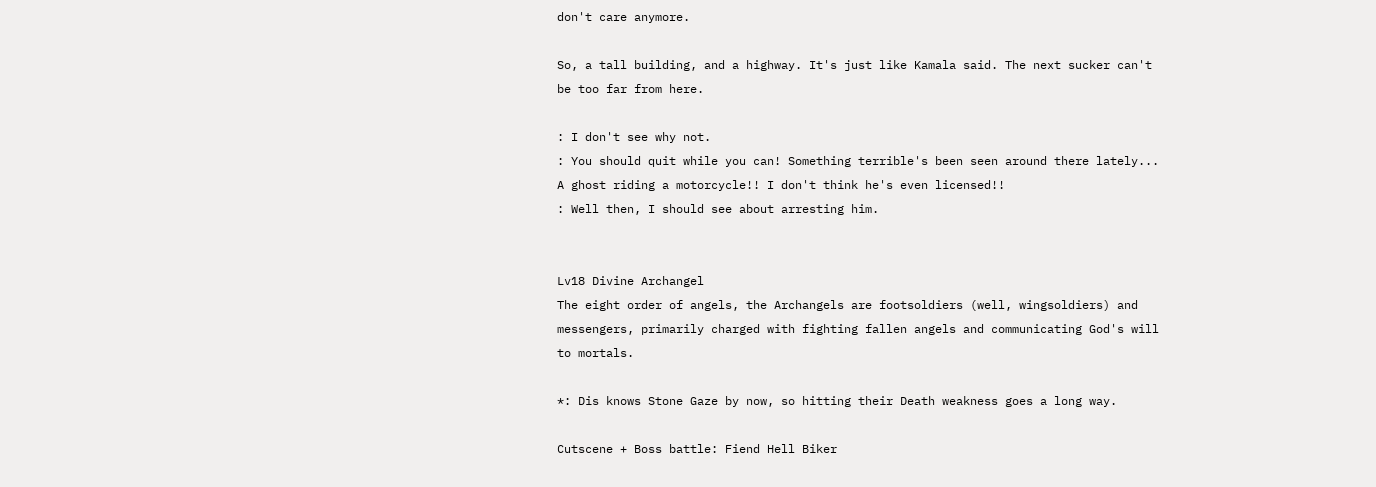don't care anymore.

So, a tall building, and a highway. It's just like Kamala said. The next sucker can't be too far from here.

: I don't see why not.
: You should quit while you can! Something terrible's been seen around there lately... A ghost riding a motorcycle!! I don't think he's even licensed!!
: Well then, I should see about arresting him.


Lv18 Divine Archangel
The eight order of angels, the Archangels are footsoldiers (well, wingsoldiers) and messengers, primarily charged with fighting fallen angels and communicating God's will to mortals.

*: Dis knows Stone Gaze by now, so hitting their Death weakness goes a long way.

Cutscene + Boss battle: Fiend Hell Biker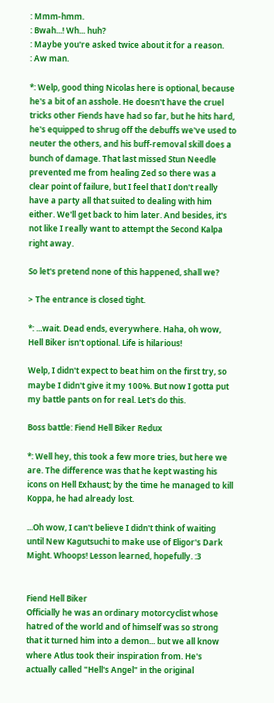: Mmm-hmm.
: Bwah...! Wh... huh?
: Maybe you're asked twice about it for a reason.
: Aw man.

*: Welp, good thing Nicolas here is optional, because he's a bit of an asshole. He doesn't have the cruel tricks other Fiends have had so far, but he hits hard, he's equipped to shrug off the debuffs we've used to neuter the others, and his buff-removal skill does a bunch of damage. That last missed Stun Needle prevented me from healing Zed so there was a clear point of failure, but I feel that I don't really have a party all that suited to dealing with him either. We'll get back to him later. And besides, it's not like I really want to attempt the Second Kalpa right away.

So let's pretend none of this happened, shall we?

> The entrance is closed tight.

*: ...wait. Dead ends, everywhere. Haha, oh wow, Hell Biker isn't optional. Life is hilarious!

Welp, I didn't expect to beat him on the first try, so maybe I didn't give it my 100%. But now I gotta put my battle pants on for real. Let's do this.

Boss battle: Fiend Hell Biker Redux

*: Well hey, this took a few more tries, but here we are. The difference was that he kept wasting his icons on Hell Exhaust; by the time he managed to kill Koppa, he had already lost.

...Oh wow, I can't believe I didn't think of waiting until New Kagutsuchi to make use of Eligor's Dark Might. Whoops! Lesson learned, hopefully. :3


Fiend Hell Biker
Officially he was an ordinary motorcyclist whose hatred of the world and of himself was so strong that it turned him into a demon... but we all know where Atlus took their inspiration from. He's actually called "Hell's Angel" in the original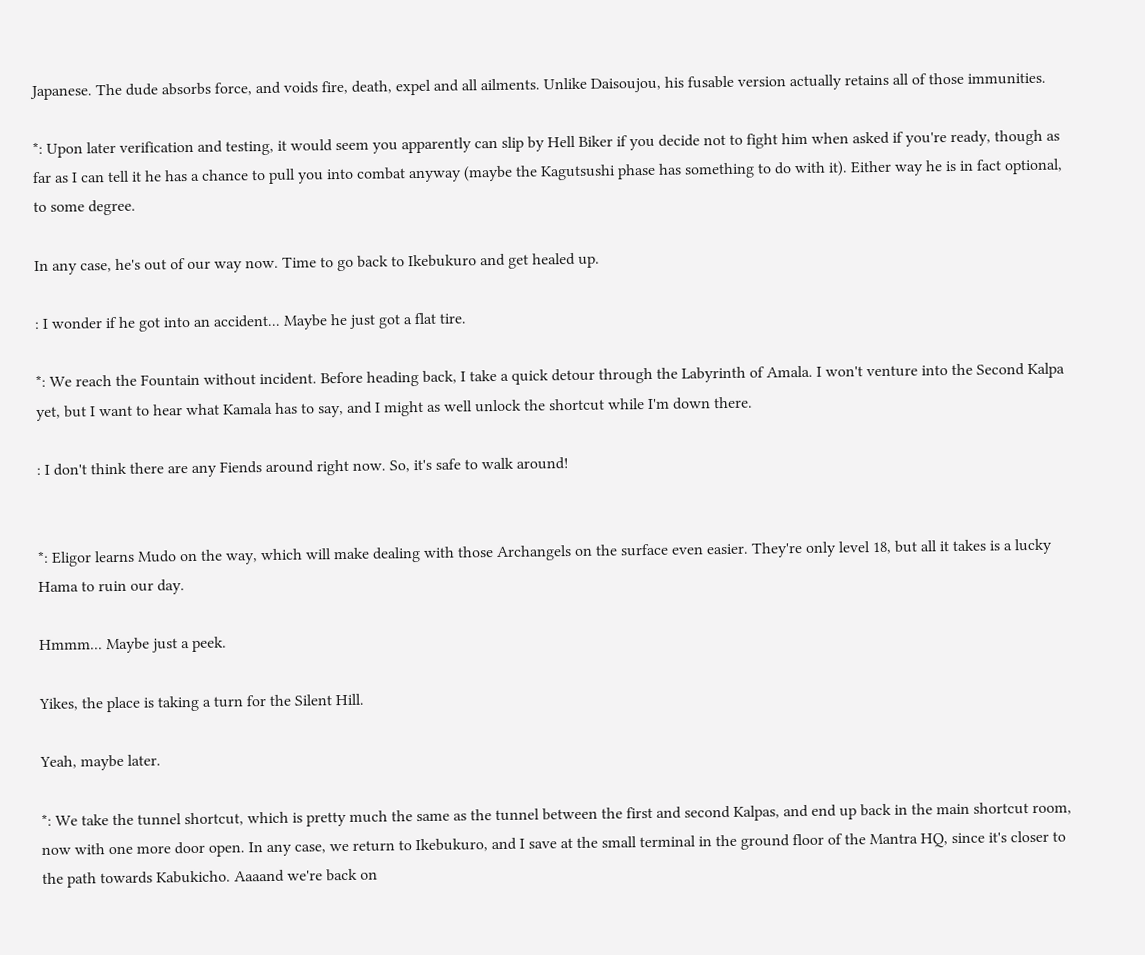Japanese. The dude absorbs force, and voids fire, death, expel and all ailments. Unlike Daisoujou, his fusable version actually retains all of those immunities.

*: Upon later verification and testing, it would seem you apparently can slip by Hell Biker if you decide not to fight him when asked if you're ready, though as far as I can tell it he has a chance to pull you into combat anyway (maybe the Kagutsushi phase has something to do with it). Either way he is in fact optional, to some degree.

In any case, he's out of our way now. Time to go back to Ikebukuro and get healed up.

: I wonder if he got into an accident... Maybe he just got a flat tire.

*: We reach the Fountain without incident. Before heading back, I take a quick detour through the Labyrinth of Amala. I won't venture into the Second Kalpa yet, but I want to hear what Kamala has to say, and I might as well unlock the shortcut while I'm down there.

: I don't think there are any Fiends around right now. So, it's safe to walk around!


*: Eligor learns Mudo on the way, which will make dealing with those Archangels on the surface even easier. They're only level 18, but all it takes is a lucky Hama to ruin our day.

Hmmm... Maybe just a peek.

Yikes, the place is taking a turn for the Silent Hill.

Yeah, maybe later.

*: We take the tunnel shortcut, which is pretty much the same as the tunnel between the first and second Kalpas, and end up back in the main shortcut room, now with one more door open. In any case, we return to Ikebukuro, and I save at the small terminal in the ground floor of the Mantra HQ, since it's closer to the path towards Kabukicho. Aaaand we're back on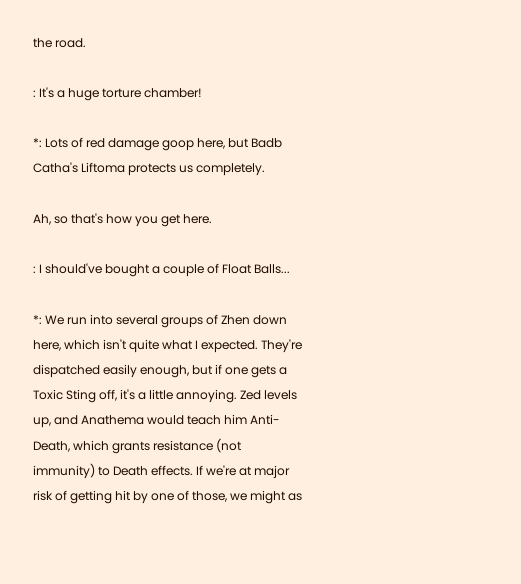the road.

: It's a huge torture chamber!

*: Lots of red damage goop here, but Badb Catha's Liftoma protects us completely.

Ah, so that's how you get here.

: I should've bought a couple of Float Balls...

*: We run into several groups of Zhen down here, which isn't quite what I expected. They're dispatched easily enough, but if one gets a Toxic Sting off, it's a little annoying. Zed levels up, and Anathema would teach him Anti-Death, which grants resistance (not immunity) to Death effects. If we're at major risk of getting hit by one of those, we might as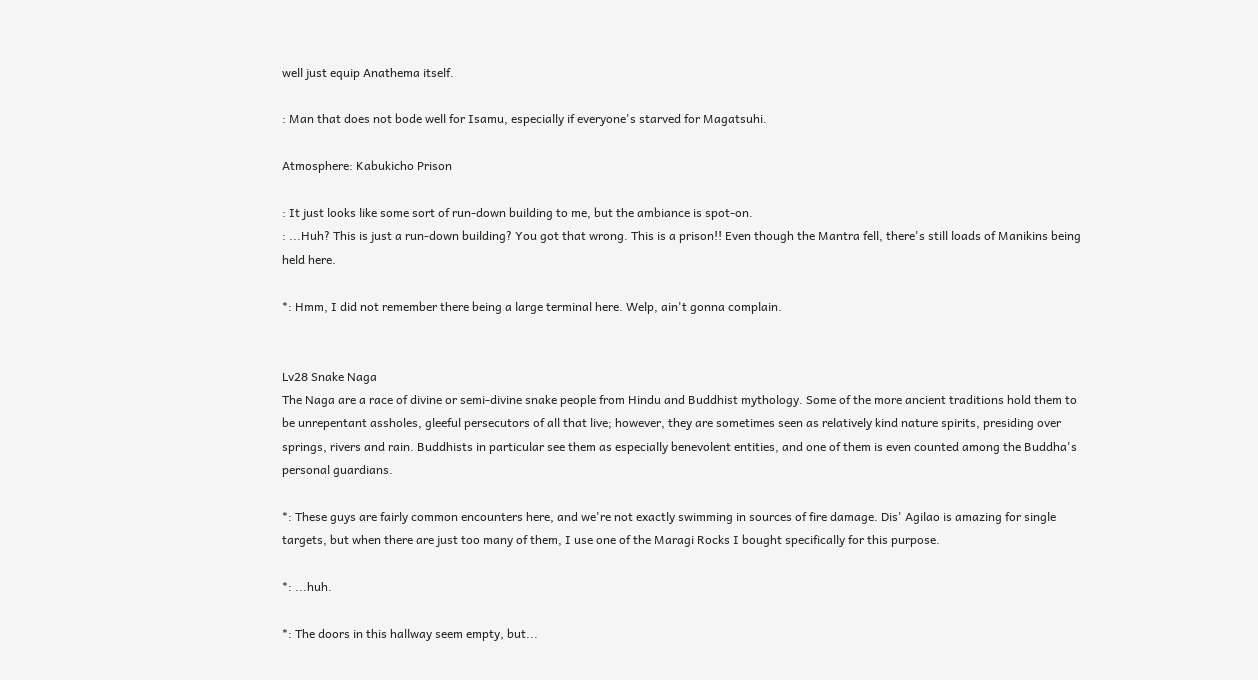well just equip Anathema itself.

: Man that does not bode well for Isamu, especially if everyone's starved for Magatsuhi.

Atmosphere: Kabukicho Prison

: It just looks like some sort of run-down building to me, but the ambiance is spot-on.
: ...Huh? This is just a run-down building? You got that wrong. This is a prison!! Even though the Mantra fell, there's still loads of Manikins being held here.

*: Hmm, I did not remember there being a large terminal here. Welp, ain't gonna complain.


Lv28 Snake Naga
The Naga are a race of divine or semi-divine snake people from Hindu and Buddhist mythology. Some of the more ancient traditions hold them to be unrepentant assholes, gleeful persecutors of all that live; however, they are sometimes seen as relatively kind nature spirits, presiding over springs, rivers and rain. Buddhists in particular see them as especially benevolent entities, and one of them is even counted among the Buddha's personal guardians.

*: These guys are fairly common encounters here, and we're not exactly swimming in sources of fire damage. Dis' Agilao is amazing for single targets, but when there are just too many of them, I use one of the Maragi Rocks I bought specifically for this purpose.

*: ...huh.

*: The doors in this hallway seem empty, but...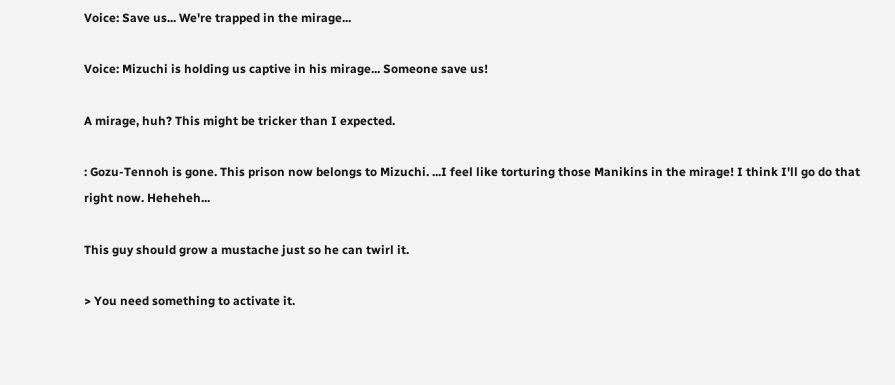Voice: Save us... We're trapped in the mirage...

Voice: Mizuchi is holding us captive in his mirage... Someone save us!

A mirage, huh? This might be tricker than I expected.

: Gozu-Tennoh is gone. This prison now belongs to Mizuchi. ...I feel like torturing those Manikins in the mirage! I think I'll go do that right now. Heheheh...

This guy should grow a mustache just so he can twirl it.

> You need something to activate it.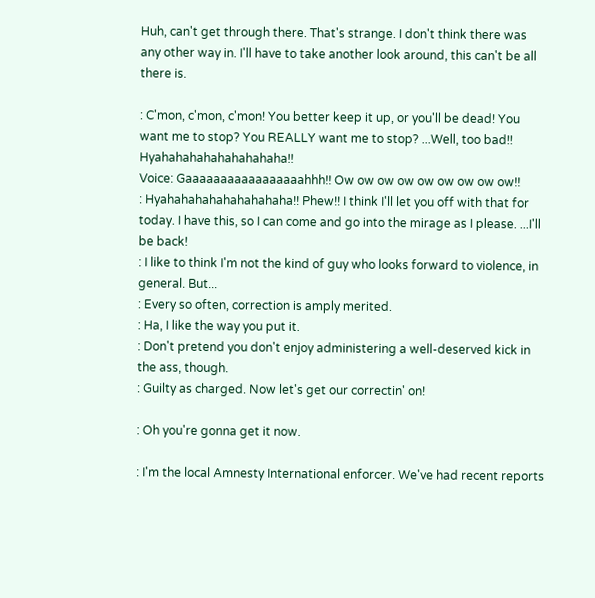Huh, can't get through there. That's strange. I don't think there was any other way in. I'll have to take another look around, this can't be all there is.

: C'mon, c'mon, c'mon! You better keep it up, or you'll be dead! You want me to stop? You REALLY want me to stop? ...Well, too bad!! Hyahahahahahahahahaha!!
Voice: Gaaaaaaaaaaaaaaaaahhh!! Ow ow ow ow ow ow ow ow ow!!
: Hyahahahahahahahahaha!! Phew!! I think I'll let you off with that for today. I have this, so I can come and go into the mirage as I please. ...I'll be back!
: I like to think I'm not the kind of guy who looks forward to violence, in general. But...
: Every so often, correction is amply merited.
: Ha, I like the way you put it.
: Don't pretend you don't enjoy administering a well-deserved kick in the ass, though.
: Guilty as charged. Now let's get our correctin' on!

: Oh you're gonna get it now.

: I'm the local Amnesty International enforcer. We've had recent reports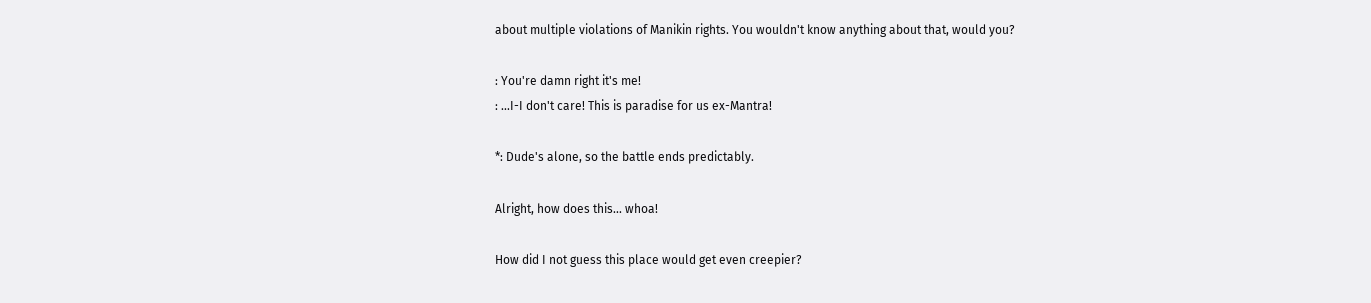about multiple violations of Manikin rights. You wouldn't know anything about that, would you?

: You're damn right it's me!
: ...I-I don't care! This is paradise for us ex-Mantra!

*: Dude's alone, so the battle ends predictably.

Alright, how does this... whoa!

How did I not guess this place would get even creepier?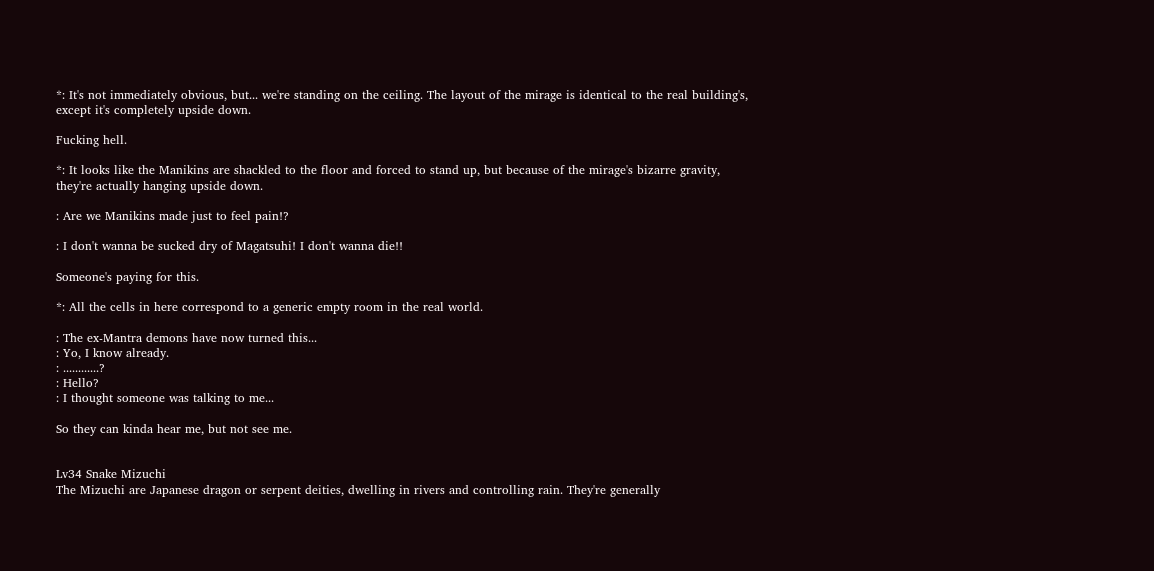*: It's not immediately obvious, but... we're standing on the ceiling. The layout of the mirage is identical to the real building's, except it's completely upside down.

Fucking hell.

*: It looks like the Manikins are shackled to the floor and forced to stand up, but because of the mirage's bizarre gravity, they're actually hanging upside down.

: Are we Manikins made just to feel pain!?

: I don't wanna be sucked dry of Magatsuhi! I don't wanna die!!

Someone's paying for this.

*: All the cells in here correspond to a generic empty room in the real world.

: The ex-Mantra demons have now turned this...
: Yo, I know already.
: ............?
: Hello?
: I thought someone was talking to me...

So they can kinda hear me, but not see me.


Lv34 Snake Mizuchi
The Mizuchi are Japanese dragon or serpent deities, dwelling in rivers and controlling rain. They're generally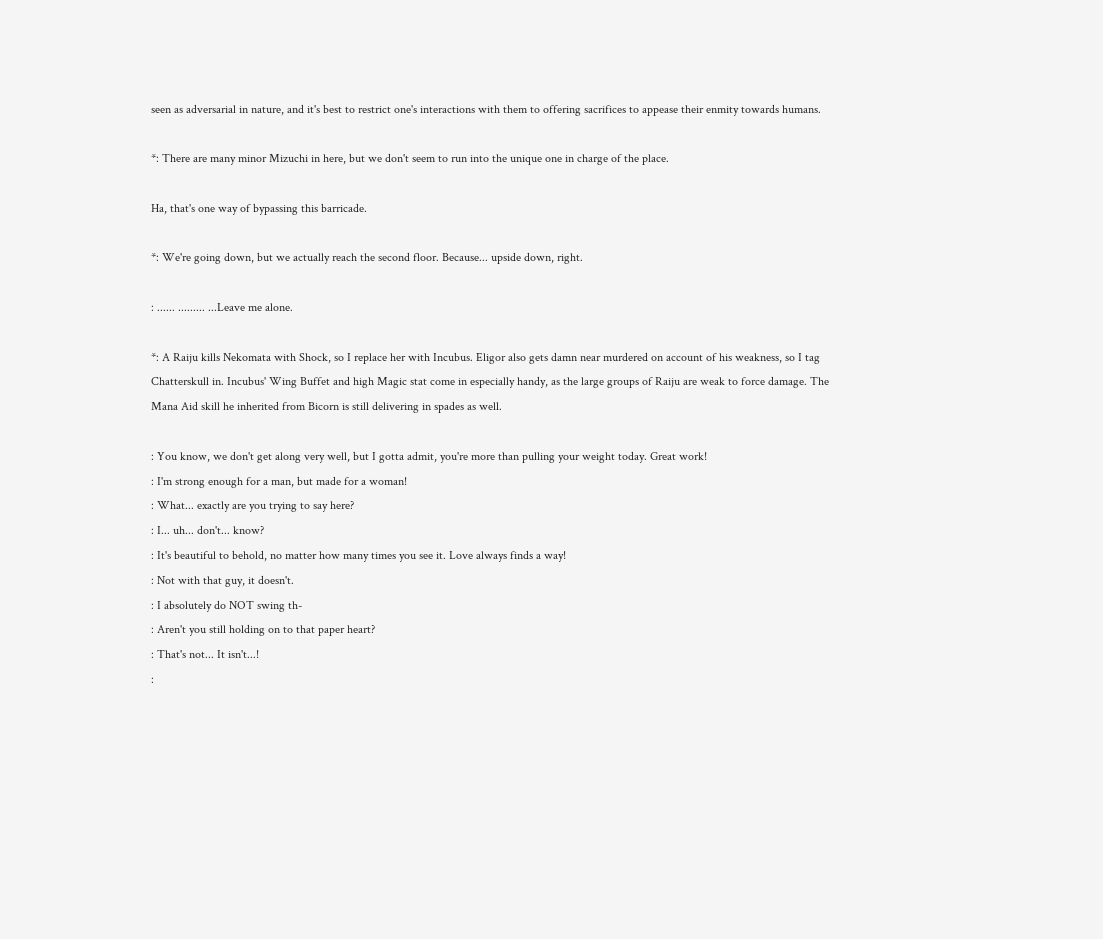seen as adversarial in nature, and it's best to restrict one's interactions with them to offering sacrifices to appease their enmity towards humans.

*: There are many minor Mizuchi in here, but we don't seem to run into the unique one in charge of the place.

Ha, that's one way of bypassing this barricade.

*: We're going down, but we actually reach the second floor. Because... upside down, right.

: ...... ......... ...Leave me alone.

*: A Raiju kills Nekomata with Shock, so I replace her with Incubus. Eligor also gets damn near murdered on account of his weakness, so I tag Chatterskull in. Incubus' Wing Buffet and high Magic stat come in especially handy, as the large groups of Raiju are weak to force damage. The Mana Aid skill he inherited from Bicorn is still delivering in spades as well.

: You know, we don't get along very well, but I gotta admit, you're more than pulling your weight today. Great work!
: I'm strong enough for a man, but made for a woman!
: What... exactly are you trying to say here?
: I... uh... don't... know?
: It's beautiful to behold, no matter how many times you see it. Love always finds a way!
: Not with that guy, it doesn't.
: I absolutely do NOT swing th-
: Aren't you still holding on to that paper heart?
: That's not... It isn't...!
: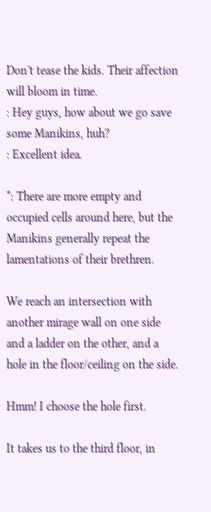Don't tease the kids. Their affection will bloom in time.
: Hey guys, how about we go save some Manikins, huh?
: Excellent idea.

*: There are more empty and occupied cells around here, but the Manikins generally repeat the lamentations of their brethren.

We reach an intersection with another mirage wall on one side and a ladder on the other, and a hole in the floor/ceiling on the side.

Hmm! I choose the hole first.

It takes us to the third floor, in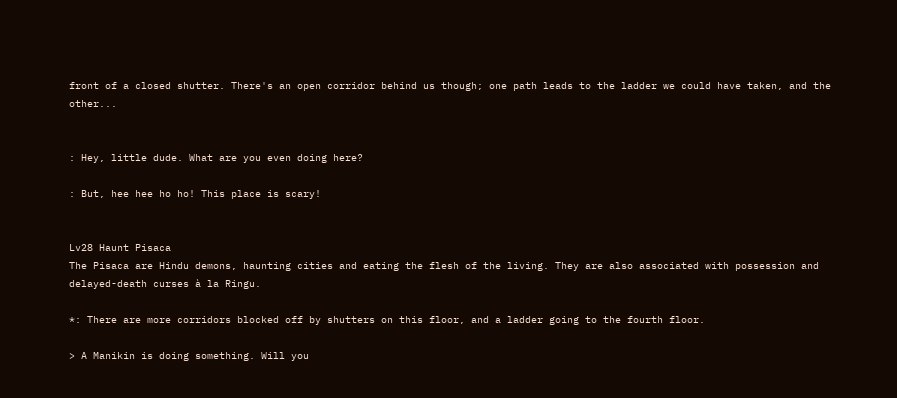front of a closed shutter. There's an open corridor behind us though; one path leads to the ladder we could have taken, and the other...


: Hey, little dude. What are you even doing here?

: But, hee hee ho ho! This place is scary!


Lv28 Haunt Pisaca
The Pisaca are Hindu demons, haunting cities and eating the flesh of the living. They are also associated with possession and delayed-death curses à la Ringu.

*: There are more corridors blocked off by shutters on this floor, and a ladder going to the fourth floor.

> A Manikin is doing something. Will you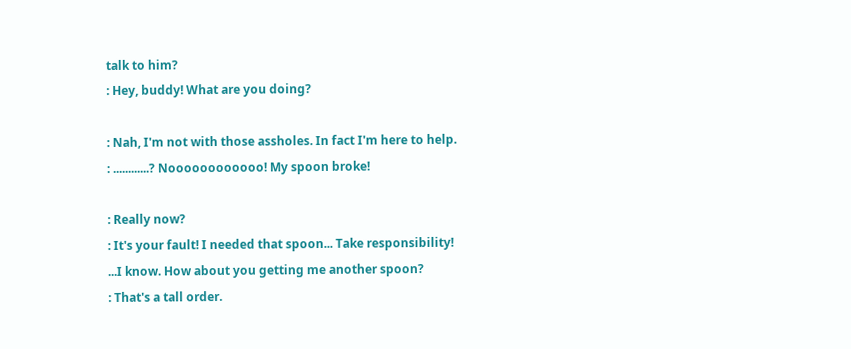talk to him?
: Hey, buddy! What are you doing?

: Nah, I'm not with those assholes. In fact I'm here to help.
: ............? Noooooooooooo! My spoon broke!

: Really now?
: It's your fault! I needed that spoon... Take responsibility! ...I know. How about you getting me another spoon?
: That's a tall order.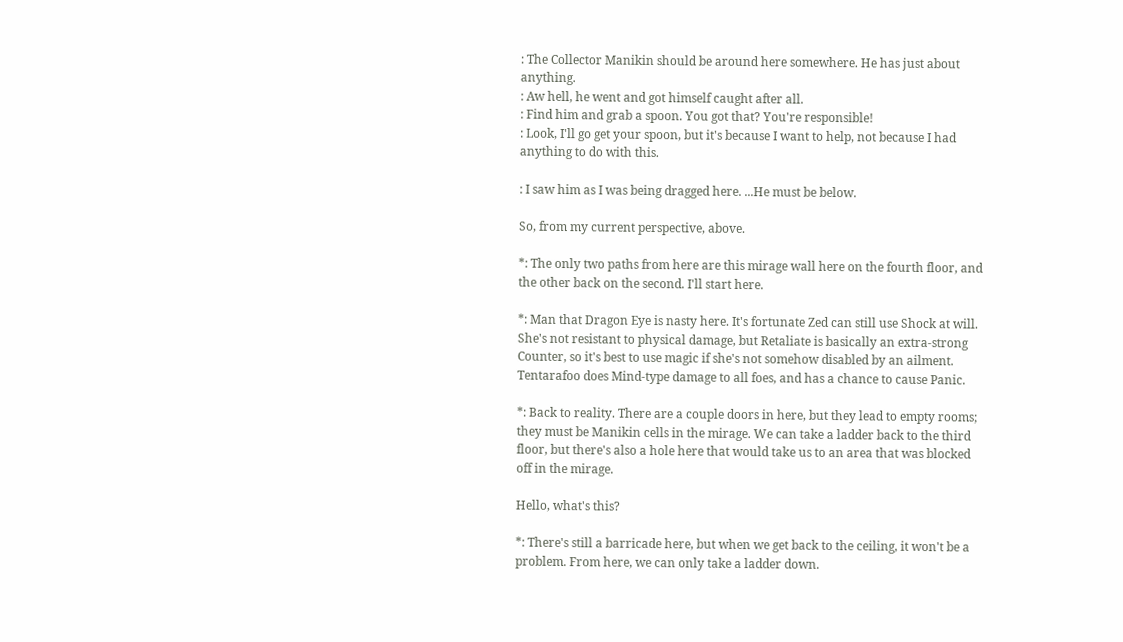: The Collector Manikin should be around here somewhere. He has just about anything.
: Aw hell, he went and got himself caught after all.
: Find him and grab a spoon. You got that? You're responsible!
: Look, I'll go get your spoon, but it's because I want to help, not because I had anything to do with this.

: I saw him as I was being dragged here. ...He must be below.

So, from my current perspective, above.

*: The only two paths from here are this mirage wall here on the fourth floor, and the other back on the second. I'll start here.

*: Man that Dragon Eye is nasty here. It's fortunate Zed can still use Shock at will. She's not resistant to physical damage, but Retaliate is basically an extra-strong Counter, so it's best to use magic if she's not somehow disabled by an ailment. Tentarafoo does Mind-type damage to all foes, and has a chance to cause Panic.

*: Back to reality. There are a couple doors in here, but they lead to empty rooms; they must be Manikin cells in the mirage. We can take a ladder back to the third floor, but there's also a hole here that would take us to an area that was blocked off in the mirage.

Hello, what's this?

*: There's still a barricade here, but when we get back to the ceiling, it won't be a problem. From here, we can only take a ladder down.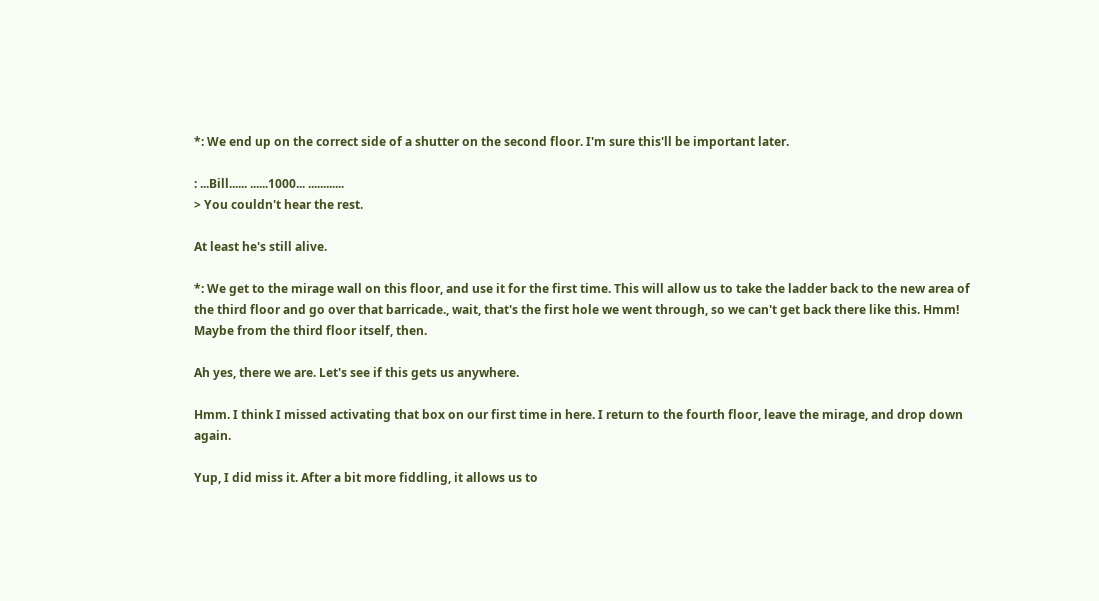*: We end up on the correct side of a shutter on the second floor. I'm sure this'll be important later.

: ...Bill...... ......1000... ............
> You couldn't hear the rest.

At least he's still alive.

*: We get to the mirage wall on this floor, and use it for the first time. This will allow us to take the ladder back to the new area of the third floor and go over that barricade., wait, that's the first hole we went through, so we can't get back there like this. Hmm! Maybe from the third floor itself, then.

Ah yes, there we are. Let's see if this gets us anywhere.

Hmm. I think I missed activating that box on our first time in here. I return to the fourth floor, leave the mirage, and drop down again.

Yup, I did miss it. After a bit more fiddling, it allows us to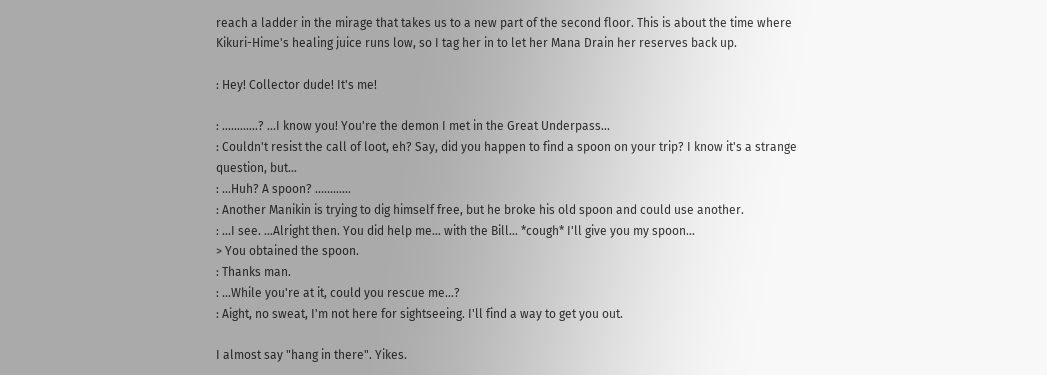reach a ladder in the mirage that takes us to a new part of the second floor. This is about the time where Kikuri-Hime's healing juice runs low, so I tag her in to let her Mana Drain her reserves back up.

: Hey! Collector dude! It's me!

: ............? ...I know you! You're the demon I met in the Great Underpass...
: Couldn't resist the call of loot, eh? Say, did you happen to find a spoon on your trip? I know it's a strange question, but...
: ...Huh? A spoon? ............
: Another Manikin is trying to dig himself free, but he broke his old spoon and could use another.
: ...I see. ...Alright then. You did help me... with the Bill... *cough* I'll give you my spoon...
> You obtained the spoon.
: Thanks man.
: ...While you're at it, could you rescue me...?
: Aight, no sweat, I'm not here for sightseeing. I'll find a way to get you out.

I almost say "hang in there". Yikes.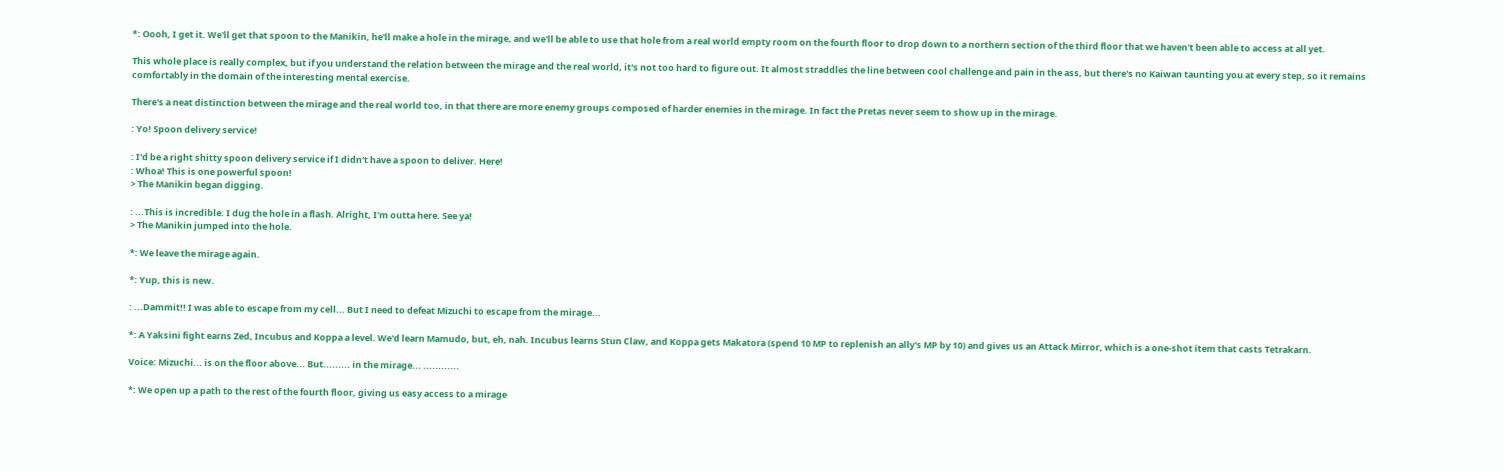*: Oooh, I get it. We'll get that spoon to the Manikin, he'll make a hole in the mirage, and we'll be able to use that hole from a real world empty room on the fourth floor to drop down to a northern section of the third floor that we haven't been able to access at all yet.

This whole place is really complex, but if you understand the relation between the mirage and the real world, it's not too hard to figure out. It almost straddles the line between cool challenge and pain in the ass, but there's no Kaiwan taunting you at every step, so it remains comfortably in the domain of the interesting mental exercise.

There's a neat distinction between the mirage and the real world too, in that there are more enemy groups composed of harder enemies in the mirage. In fact the Pretas never seem to show up in the mirage.

: Yo! Spoon delivery service!

: I'd be a right shitty spoon delivery service if I didn't have a spoon to deliver. Here!
: Whoa! This is one powerful spoon!
> The Manikin began digging.

: ...This is incredible. I dug the hole in a flash. Alright, I'm outta here. See ya!
> The Manikin jumped into the hole.

*: We leave the mirage again.

*: Yup, this is new.

: ...Dammit!! I was able to escape from my cell... But I need to defeat Mizuchi to escape from the mirage...

*: A Yaksini fight earns Zed, Incubus and Koppa a level. We'd learn Mamudo, but, eh, nah. Incubus learns Stun Claw, and Koppa gets Makatora (spend 10 MP to replenish an ally's MP by 10) and gives us an Attack Mirror, which is a one-shot item that casts Tetrakarn.

Voice: Mizuchi... is on the floor above... But......... in the mirage... ............

*: We open up a path to the rest of the fourth floor, giving us easy access to a mirage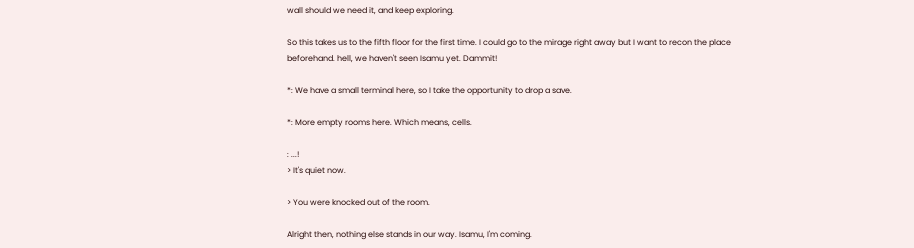wall should we need it, and keep exploring.

So this takes us to the fifth floor for the first time. I could go to the mirage right away but I want to recon the place beforehand. hell, we haven't seen Isamu yet. Dammit!

*: We have a small terminal here, so I take the opportunity to drop a save.

*: More empty rooms here. Which means, cells.

: ...!
> It's quiet now.

> You were knocked out of the room.

Alright then, nothing else stands in our way. Isamu, I'm coming.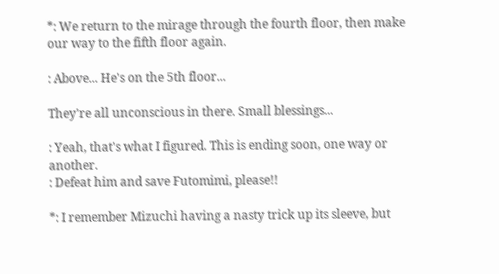*: We return to the mirage through the fourth floor, then make our way to the fifth floor again.

: Above... He's on the 5th floor...

They're all unconscious in there. Small blessings...

: Yeah, that's what I figured. This is ending soon, one way or another.
: Defeat him and save Futomimi, please!!

*: I remember Mizuchi having a nasty trick up its sleeve, but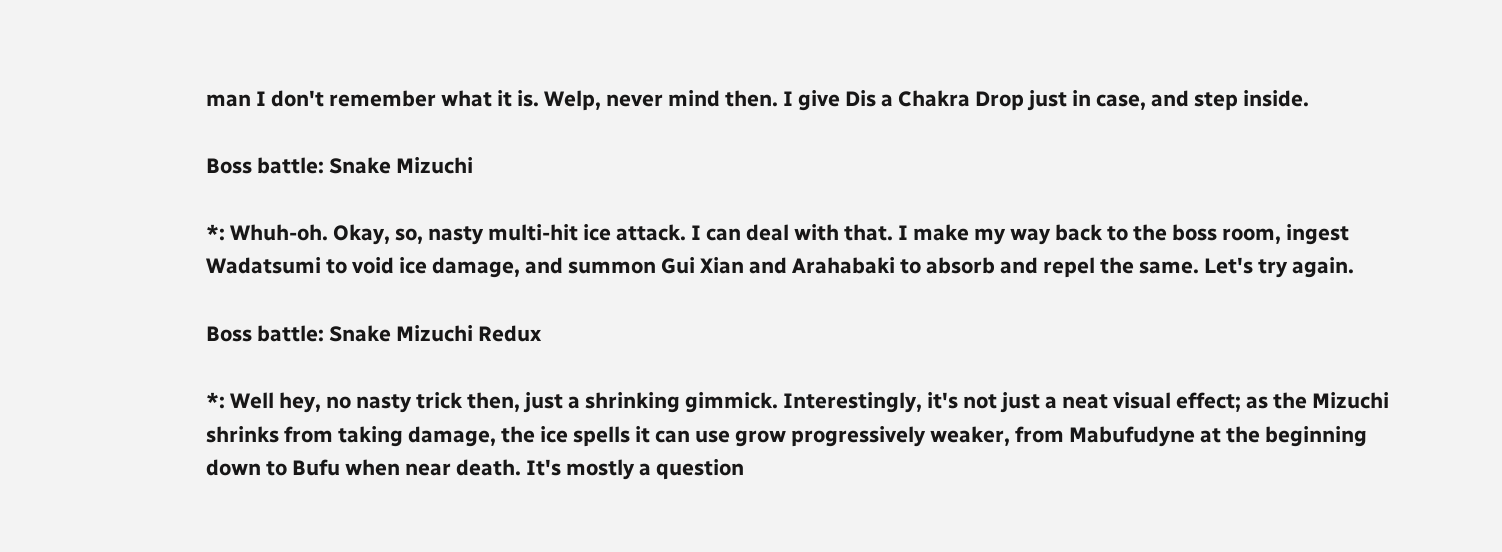man I don't remember what it is. Welp, never mind then. I give Dis a Chakra Drop just in case, and step inside.

Boss battle: Snake Mizuchi

*: Whuh-oh. Okay, so, nasty multi-hit ice attack. I can deal with that. I make my way back to the boss room, ingest Wadatsumi to void ice damage, and summon Gui Xian and Arahabaki to absorb and repel the same. Let's try again.

Boss battle: Snake Mizuchi Redux

*: Well hey, no nasty trick then, just a shrinking gimmick. Interestingly, it's not just a neat visual effect; as the Mizuchi shrinks from taking damage, the ice spells it can use grow progressively weaker, from Mabufudyne at the beginning down to Bufu when near death. It's mostly a question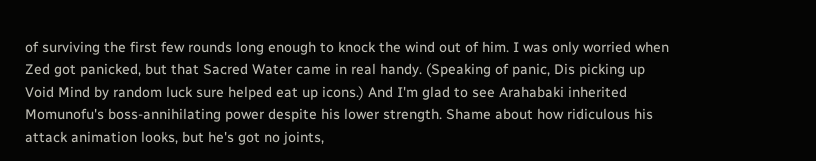of surviving the first few rounds long enough to knock the wind out of him. I was only worried when Zed got panicked, but that Sacred Water came in real handy. (Speaking of panic, Dis picking up Void Mind by random luck sure helped eat up icons.) And I'm glad to see Arahabaki inherited Momunofu's boss-annihilating power despite his lower strength. Shame about how ridiculous his attack animation looks, but he's got no joints,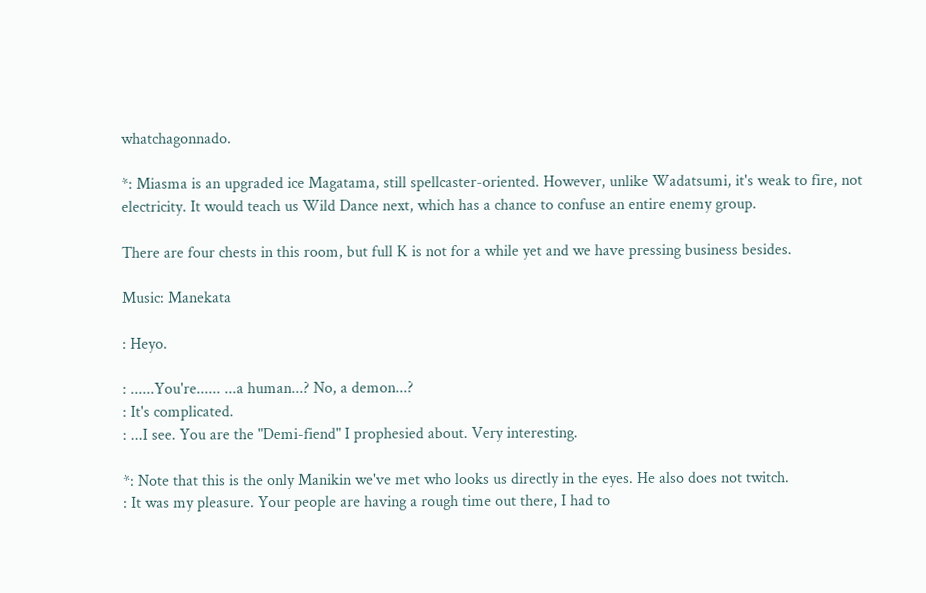whatchagonnado.

*: Miasma is an upgraded ice Magatama, still spellcaster-oriented. However, unlike Wadatsumi, it's weak to fire, not electricity. It would teach us Wild Dance next, which has a chance to confuse an entire enemy group.

There are four chests in this room, but full K is not for a while yet and we have pressing business besides.

Music: Manekata

: Heyo.

: ......You're...... ...a human...? No, a demon...?
: It's complicated.
: ...I see. You are the "Demi-fiend" I prophesied about. Very interesting.

*: Note that this is the only Manikin we've met who looks us directly in the eyes. He also does not twitch.
: It was my pleasure. Your people are having a rough time out there, I had to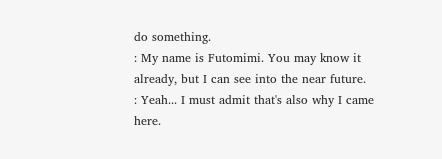do something.
: My name is Futomimi. You may know it already, but I can see into the near future.
: Yeah... I must admit that's also why I came here.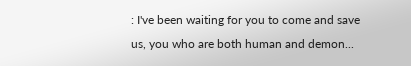: I've been waiting for you to come and save us, you who are both human and demon...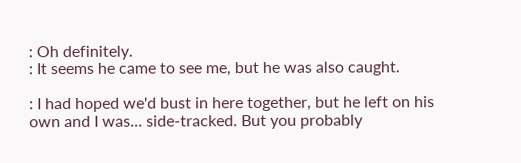: Oh definitely.
: It seems he came to see me, but he was also caught.

: I had hoped we'd bust in here together, but he left on his own and I was... side-tracked. But you probably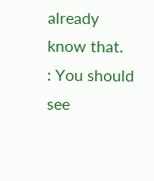already know that.
: You should see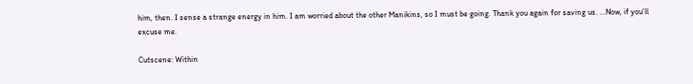him, then. I sense a strange energy in him. I am worried about the other Manikins, so I must be going. Thank you again for saving us. ...Now, if you'll excuse me.

Cutscene: Within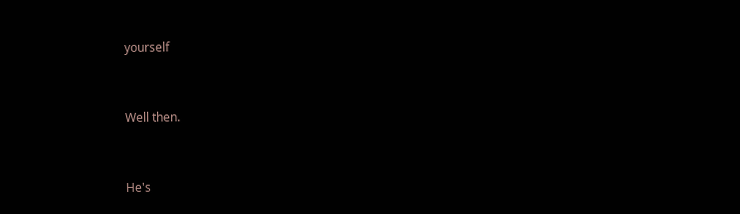yourself


Well then.


He's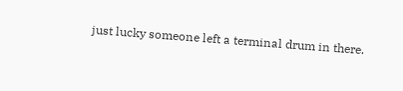just lucky someone left a terminal drum in there.